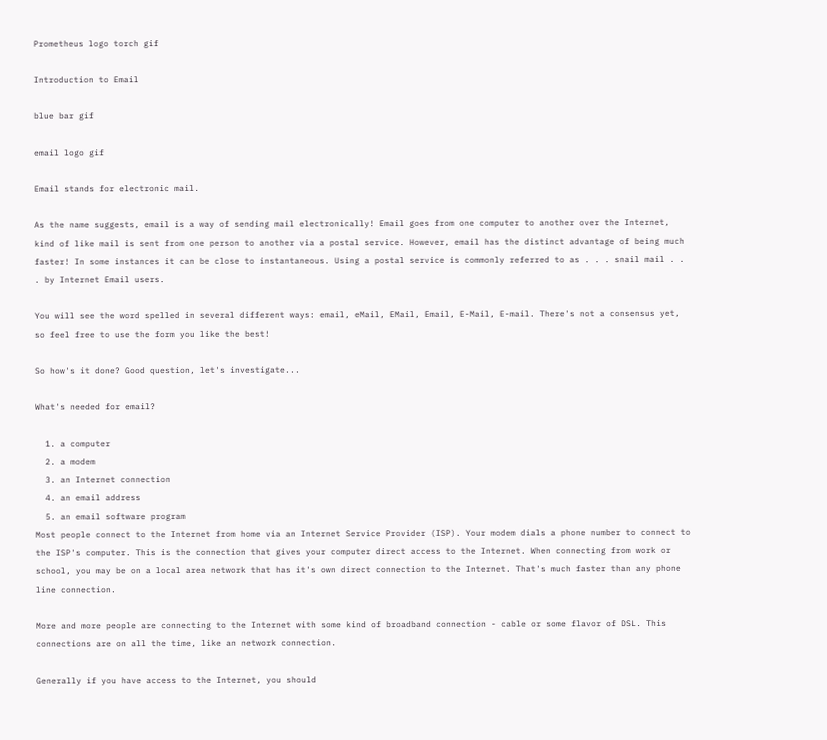Prometheus logo torch gif

Introduction to Email

blue bar gif

email logo gif

Email stands for electronic mail.

As the name suggests, email is a way of sending mail electronically! Email goes from one computer to another over the Internet, kind of like mail is sent from one person to another via a postal service. However, email has the distinct advantage of being much faster! In some instances it can be close to instantaneous. Using a postal service is commonly referred to as . . . snail mail . . . by Internet Email users.

You will see the word spelled in several different ways: email, eMail, EMail, Email, E-Mail, E-mail. There's not a consensus yet, so feel free to use the form you like the best!

So how's it done? Good question, let's investigate...

What's needed for email?

  1. a computer
  2. a modem
  3. an Internet connection
  4. an email address
  5. an email software program
Most people connect to the Internet from home via an Internet Service Provider (ISP). Your modem dials a phone number to connect to the ISP's computer. This is the connection that gives your computer direct access to the Internet. When connecting from work or school, you may be on a local area network that has it's own direct connection to the Internet. That's much faster than any phone line connection.

More and more people are connecting to the Internet with some kind of broadband connection - cable or some flavor of DSL. This connections are on all the time, like an network connection.

Generally if you have access to the Internet, you should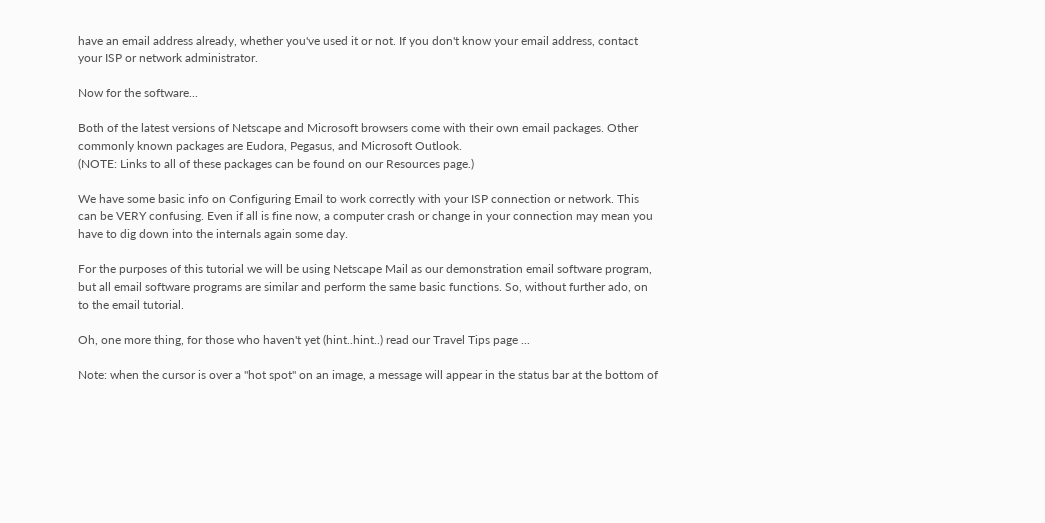have an email address already, whether you've used it or not. If you don't know your email address, contact your ISP or network administrator.

Now for the software...

Both of the latest versions of Netscape and Microsoft browsers come with their own email packages. Other commonly known packages are Eudora, Pegasus, and Microsoft Outlook.
(NOTE: Links to all of these packages can be found on our Resources page.)

We have some basic info on Configuring Email to work correctly with your ISP connection or network. This can be VERY confusing. Even if all is fine now, a computer crash or change in your connection may mean you have to dig down into the internals again some day.

For the purposes of this tutorial we will be using Netscape Mail as our demonstration email software program, but all email software programs are similar and perform the same basic functions. So, without further ado, on to the email tutorial.

Oh, one more thing, for those who haven't yet (hint..hint..) read our Travel Tips page ...

Note: when the cursor is over a "hot spot" on an image, a message will appear in the status bar at the bottom of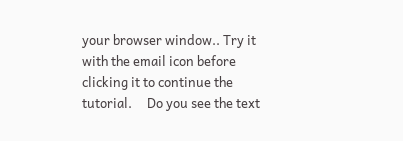your browser window.. Try it with the email icon before clicking it to continue the tutorial.     Do you see the text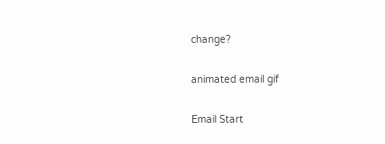change?

animated email gif

Email Start